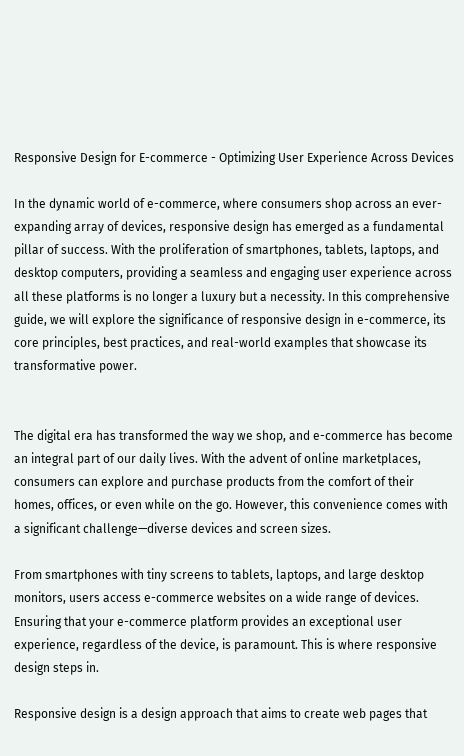Responsive Design for E-commerce - Optimizing User Experience Across Devices

In the dynamic world of e-commerce, where consumers shop across an ever-expanding array of devices, responsive design has emerged as a fundamental pillar of success. With the proliferation of smartphones, tablets, laptops, and desktop computers, providing a seamless and engaging user experience across all these platforms is no longer a luxury but a necessity. In this comprehensive guide, we will explore the significance of responsive design in e-commerce, its core principles, best practices, and real-world examples that showcase its transformative power.


The digital era has transformed the way we shop, and e-commerce has become an integral part of our daily lives. With the advent of online marketplaces, consumers can explore and purchase products from the comfort of their homes, offices, or even while on the go. However, this convenience comes with a significant challenge—diverse devices and screen sizes.

From smartphones with tiny screens to tablets, laptops, and large desktop monitors, users access e-commerce websites on a wide range of devices. Ensuring that your e-commerce platform provides an exceptional user experience, regardless of the device, is paramount. This is where responsive design steps in.

Responsive design is a design approach that aims to create web pages that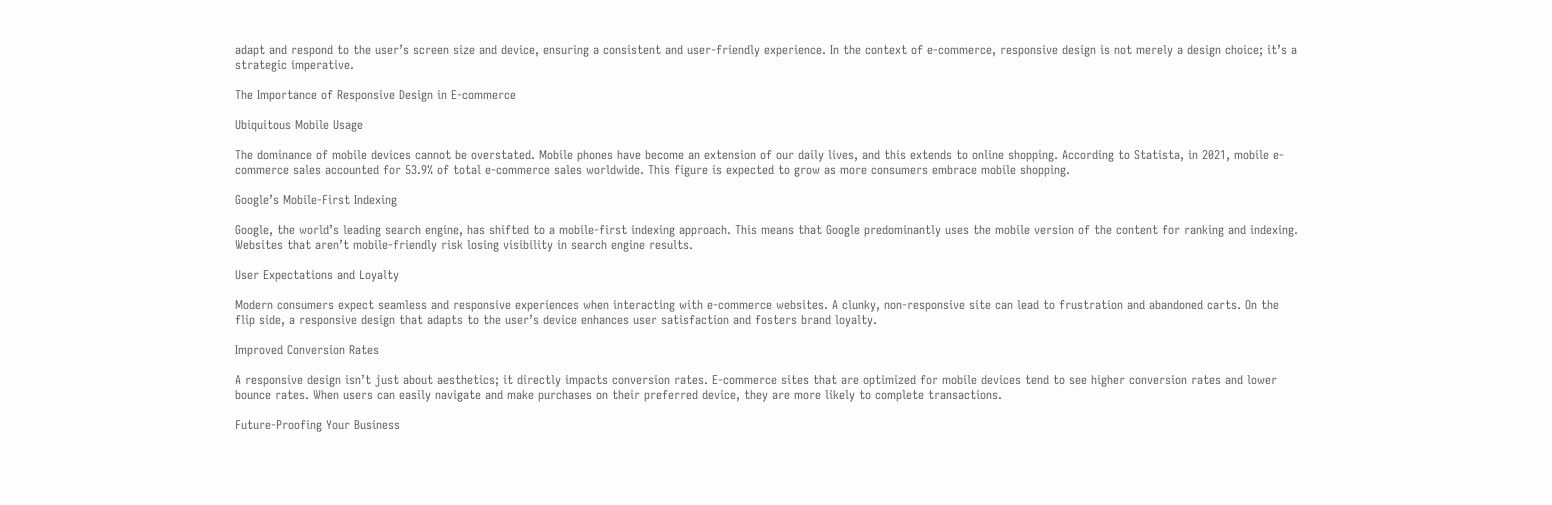adapt and respond to the user’s screen size and device, ensuring a consistent and user-friendly experience. In the context of e-commerce, responsive design is not merely a design choice; it’s a strategic imperative.

The Importance of Responsive Design in E-commerce

Ubiquitous Mobile Usage

The dominance of mobile devices cannot be overstated. Mobile phones have become an extension of our daily lives, and this extends to online shopping. According to Statista, in 2021, mobile e-commerce sales accounted for 53.9% of total e-commerce sales worldwide. This figure is expected to grow as more consumers embrace mobile shopping.

Google’s Mobile-First Indexing

Google, the world’s leading search engine, has shifted to a mobile-first indexing approach. This means that Google predominantly uses the mobile version of the content for ranking and indexing. Websites that aren’t mobile-friendly risk losing visibility in search engine results.

User Expectations and Loyalty

Modern consumers expect seamless and responsive experiences when interacting with e-commerce websites. A clunky, non-responsive site can lead to frustration and abandoned carts. On the flip side, a responsive design that adapts to the user’s device enhances user satisfaction and fosters brand loyalty.

Improved Conversion Rates

A responsive design isn’t just about aesthetics; it directly impacts conversion rates. E-commerce sites that are optimized for mobile devices tend to see higher conversion rates and lower bounce rates. When users can easily navigate and make purchases on their preferred device, they are more likely to complete transactions.

Future-Proofing Your Business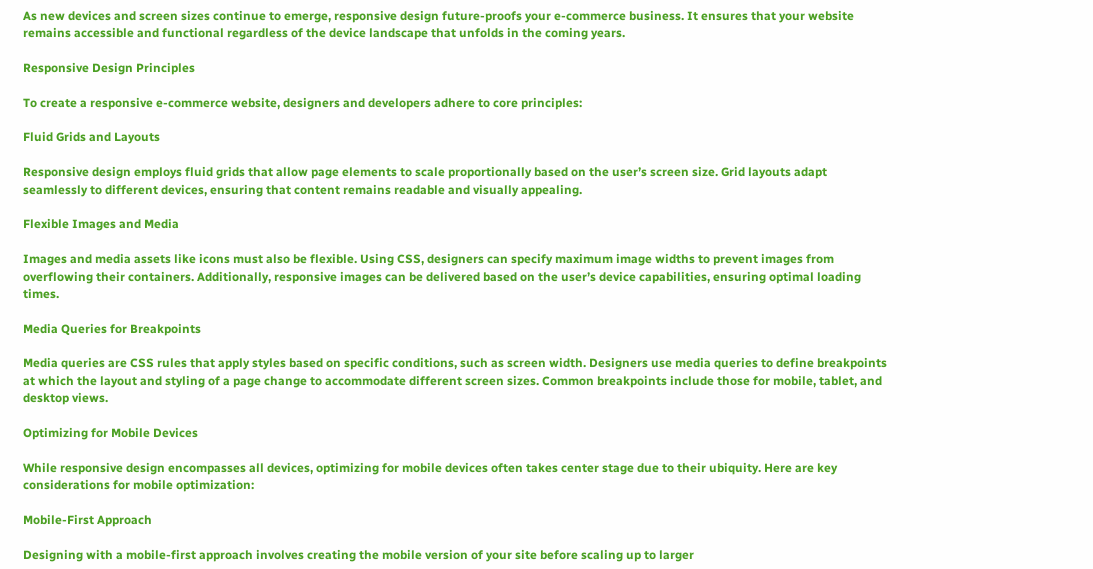As new devices and screen sizes continue to emerge, responsive design future-proofs your e-commerce business. It ensures that your website remains accessible and functional regardless of the device landscape that unfolds in the coming years.

Responsive Design Principles

To create a responsive e-commerce website, designers and developers adhere to core principles:

Fluid Grids and Layouts

Responsive design employs fluid grids that allow page elements to scale proportionally based on the user’s screen size. Grid layouts adapt seamlessly to different devices, ensuring that content remains readable and visually appealing.

Flexible Images and Media

Images and media assets like icons must also be flexible. Using CSS, designers can specify maximum image widths to prevent images from overflowing their containers. Additionally, responsive images can be delivered based on the user’s device capabilities, ensuring optimal loading times.

Media Queries for Breakpoints

Media queries are CSS rules that apply styles based on specific conditions, such as screen width. Designers use media queries to define breakpoints at which the layout and styling of a page change to accommodate different screen sizes. Common breakpoints include those for mobile, tablet, and desktop views.

Optimizing for Mobile Devices

While responsive design encompasses all devices, optimizing for mobile devices often takes center stage due to their ubiquity. Here are key considerations for mobile optimization:

Mobile-First Approach

Designing with a mobile-first approach involves creating the mobile version of your site before scaling up to larger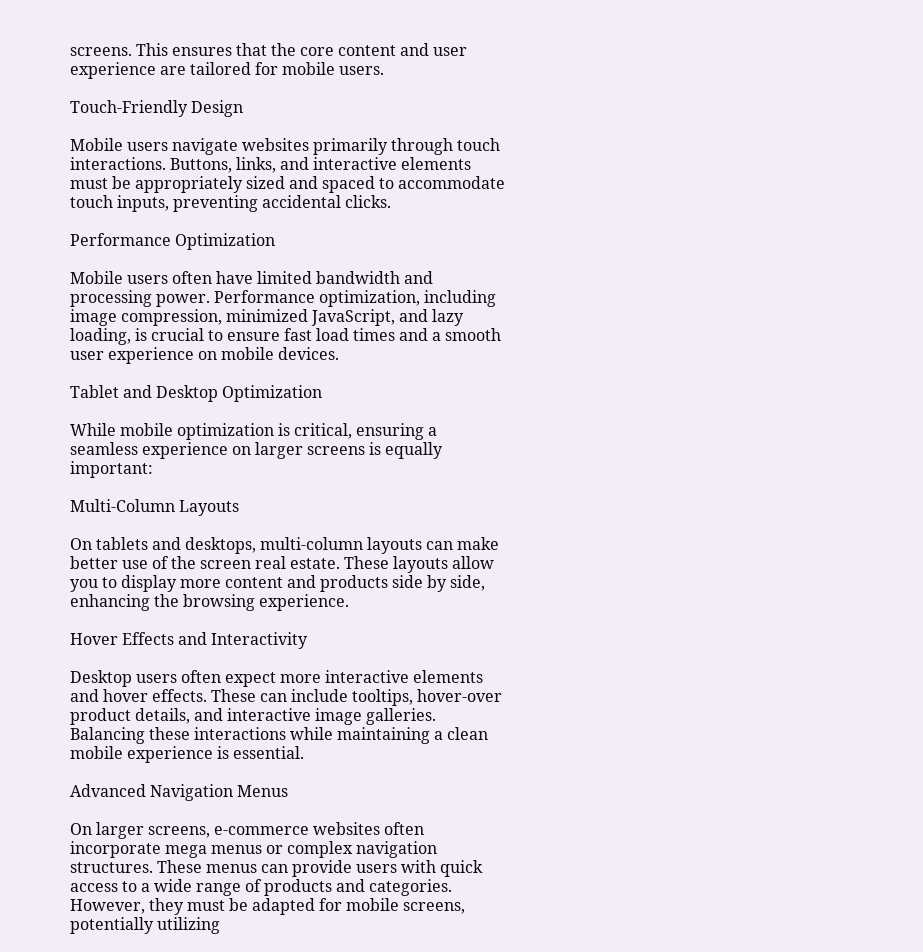screens. This ensures that the core content and user experience are tailored for mobile users.

Touch-Friendly Design

Mobile users navigate websites primarily through touch interactions. Buttons, links, and interactive elements must be appropriately sized and spaced to accommodate touch inputs, preventing accidental clicks.

Performance Optimization

Mobile users often have limited bandwidth and processing power. Performance optimization, including image compression, minimized JavaScript, and lazy loading, is crucial to ensure fast load times and a smooth user experience on mobile devices.

Tablet and Desktop Optimization

While mobile optimization is critical, ensuring a seamless experience on larger screens is equally important:

Multi-Column Layouts

On tablets and desktops, multi-column layouts can make better use of the screen real estate. These layouts allow you to display more content and products side by side, enhancing the browsing experience.

Hover Effects and Interactivity

Desktop users often expect more interactive elements and hover effects. These can include tooltips, hover-over product details, and interactive image galleries. Balancing these interactions while maintaining a clean mobile experience is essential.

Advanced Navigation Menus

On larger screens, e-commerce websites often incorporate mega menus or complex navigation structures. These menus can provide users with quick access to a wide range of products and categories. However, they must be adapted for mobile screens, potentially utilizing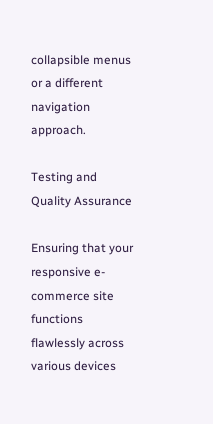collapsible menus or a different navigation approach.

Testing and Quality Assurance

Ensuring that your responsive e-commerce site functions flawlessly across various devices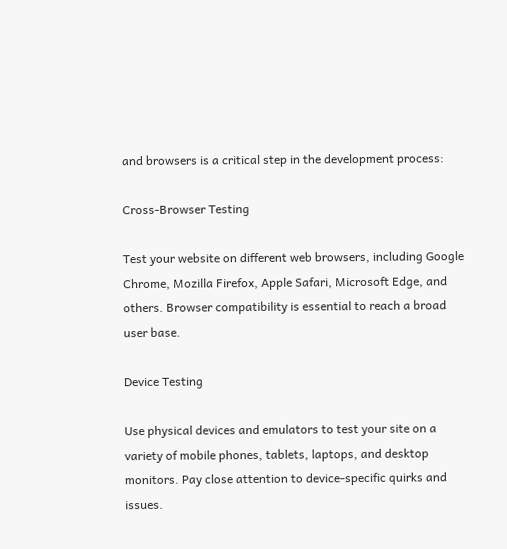and browsers is a critical step in the development process:

Cross-Browser Testing

Test your website on different web browsers, including Google Chrome, Mozilla Firefox, Apple Safari, Microsoft Edge, and others. Browser compatibility is essential to reach a broad user base.

Device Testing

Use physical devices and emulators to test your site on a variety of mobile phones, tablets, laptops, and desktop monitors. Pay close attention to device-specific quirks and issues.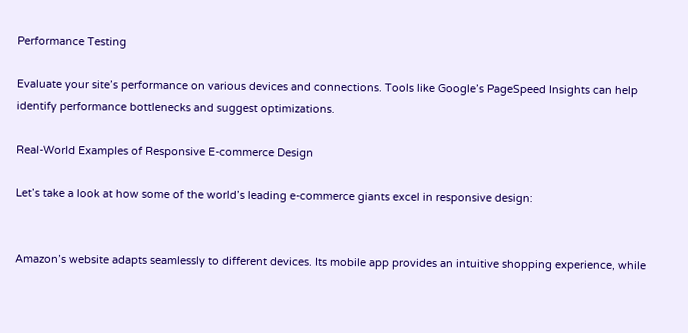Performance Testing

Evaluate your site’s performance on various devices and connections. Tools like Google’s PageSpeed Insights can help identify performance bottlenecks and suggest optimizations.

Real-World Examples of Responsive E-commerce Design

Let’s take a look at how some of the world’s leading e-commerce giants excel in responsive design:


Amazon’s website adapts seamlessly to different devices. Its mobile app provides an intuitive shopping experience, while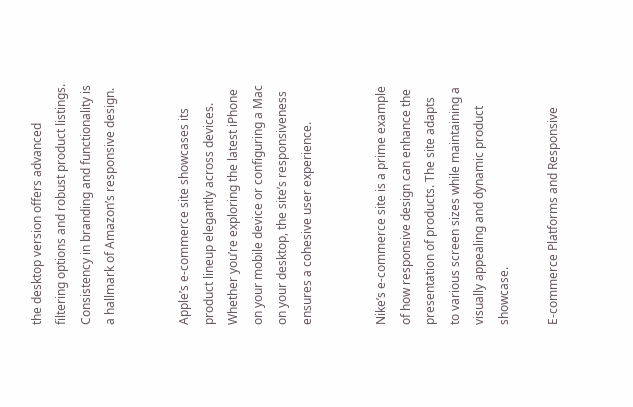the desktop version offers advanced filtering options and robust product listings. Consistency in branding and functionality is a hallmark of Amazon’s responsive design.


Apple’s e-commerce site showcases its product lineup elegantly across devices. Whether you’re exploring the latest iPhone on your mobile device or configuring a Mac on your desktop, the site’s responsiveness ensures a cohesive user experience.


Nike’s e-commerce site is a prime example of how responsive design can enhance the presentation of products. The site adapts to various screen sizes while maintaining a visually appealing and dynamic product showcase.

E-commerce Platforms and Responsive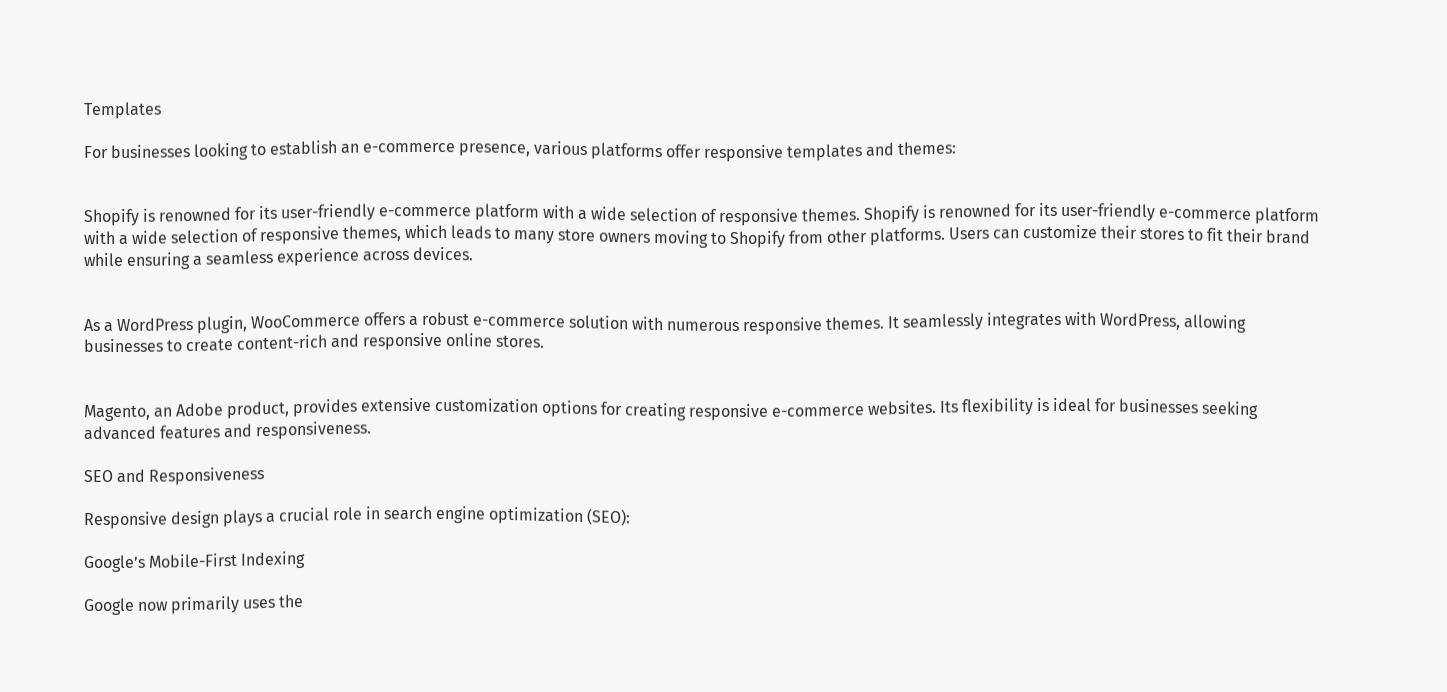Templates

For businesses looking to establish an e-commerce presence, various platforms offer responsive templates and themes:


Shopify is renowned for its user-friendly e-commerce platform with a wide selection of responsive themes. Shopify is renowned for its user-friendly e-commerce platform with a wide selection of responsive themes, which leads to many store owners moving to Shopify from other platforms. Users can customize their stores to fit their brand while ensuring a seamless experience across devices.


As a WordPress plugin, WooCommerce offers a robust e-commerce solution with numerous responsive themes. It seamlessly integrates with WordPress, allowing businesses to create content-rich and responsive online stores.


Magento, an Adobe product, provides extensive customization options for creating responsive e-commerce websites. Its flexibility is ideal for businesses seeking advanced features and responsiveness.

SEO and Responsiveness

Responsive design plays a crucial role in search engine optimization (SEO):

Google’s Mobile-First Indexing

Google now primarily uses the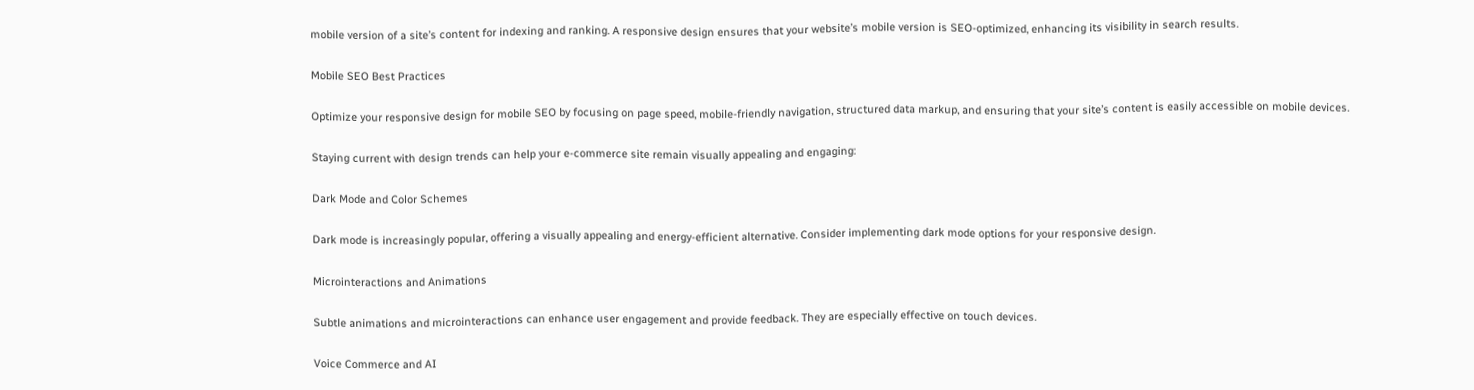mobile version of a site’s content for indexing and ranking. A responsive design ensures that your website’s mobile version is SEO-optimized, enhancing its visibility in search results.

Mobile SEO Best Practices

Optimize your responsive design for mobile SEO by focusing on page speed, mobile-friendly navigation, structured data markup, and ensuring that your site’s content is easily accessible on mobile devices.

Staying current with design trends can help your e-commerce site remain visually appealing and engaging:

Dark Mode and Color Schemes

Dark mode is increasingly popular, offering a visually appealing and energy-efficient alternative. Consider implementing dark mode options for your responsive design.

Microinteractions and Animations

Subtle animations and microinteractions can enhance user engagement and provide feedback. They are especially effective on touch devices.

Voice Commerce and AI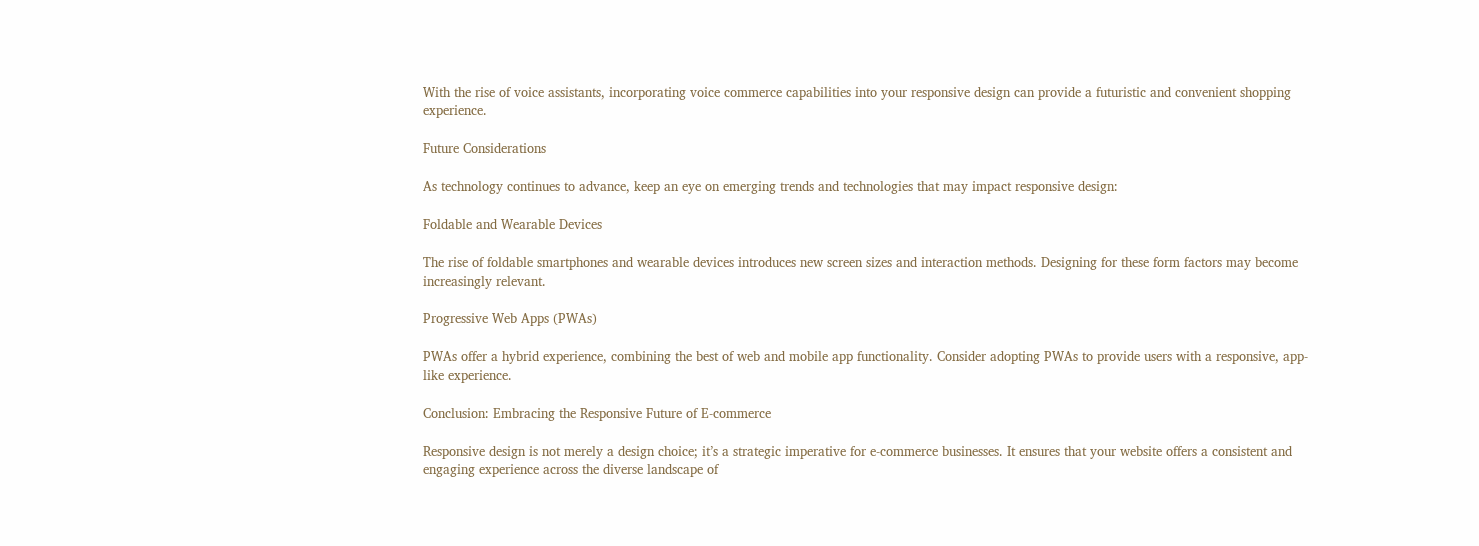With the rise of voice assistants, incorporating voice commerce capabilities into your responsive design can provide a futuristic and convenient shopping experience.

Future Considerations

As technology continues to advance, keep an eye on emerging trends and technologies that may impact responsive design:

Foldable and Wearable Devices

The rise of foldable smartphones and wearable devices introduces new screen sizes and interaction methods. Designing for these form factors may become increasingly relevant.

Progressive Web Apps (PWAs)

PWAs offer a hybrid experience, combining the best of web and mobile app functionality. Consider adopting PWAs to provide users with a responsive, app-like experience.

Conclusion: Embracing the Responsive Future of E-commerce

Responsive design is not merely a design choice; it’s a strategic imperative for e-commerce businesses. It ensures that your website offers a consistent and engaging experience across the diverse landscape of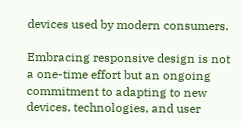devices used by modern consumers.

Embracing responsive design is not a one-time effort but an ongoing commitment to adapting to new devices, technologies, and user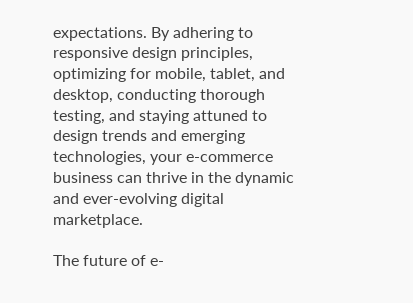expectations. By adhering to responsive design principles, optimizing for mobile, tablet, and desktop, conducting thorough testing, and staying attuned to design trends and emerging technologies, your e-commerce business can thrive in the dynamic and ever-evolving digital marketplace.

The future of e-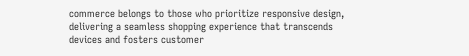commerce belongs to those who prioritize responsive design, delivering a seamless shopping experience that transcends devices and fosters customer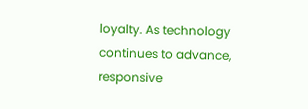loyalty. As technology continues to advance, responsive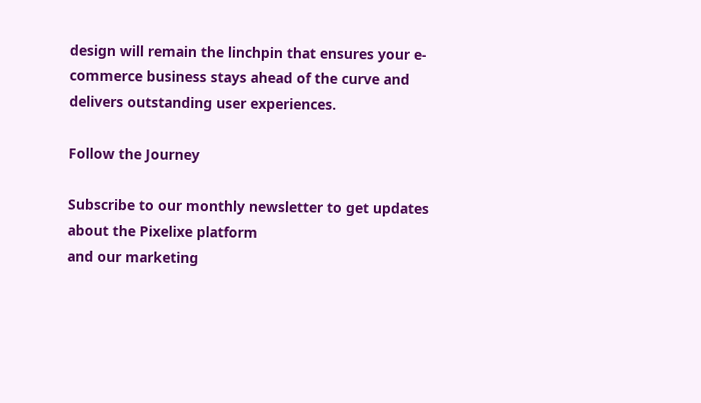design will remain the linchpin that ensures your e-commerce business stays ahead of the curve and delivers outstanding user experiences.

Follow the Journey

Subscribe to our monthly newsletter to get updates about the Pixelixe platform
and our marketing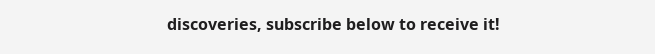discoveries, subscribe below to receive it!